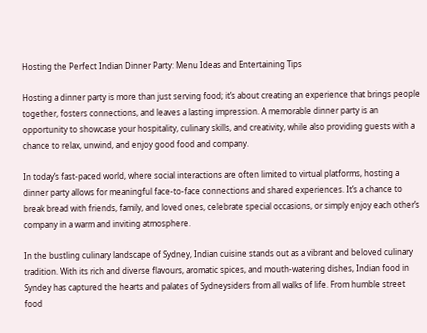Hosting the Perfect Indian Dinner Party: Menu Ideas and Entertaining Tips

Hosting a dinner party is more than just serving food; it’s about creating an experience that brings people together, fosters connections, and leaves a lasting impression. A memorable dinner party is an opportunity to showcase your hospitality, culinary skills, and creativity, while also providing guests with a chance to relax, unwind, and enjoy good food and company.

In today’s fast-paced world, where social interactions are often limited to virtual platforms, hosting a dinner party allows for meaningful face-to-face connections and shared experiences. It’s a chance to break bread with friends, family, and loved ones, celebrate special occasions, or simply enjoy each other’s company in a warm and inviting atmosphere.

In the bustling culinary landscape of Sydney, Indian cuisine stands out as a vibrant and beloved culinary tradition. With its rich and diverse flavours, aromatic spices, and mouth-watering dishes, Indian food in Syndey has captured the hearts and palates of Sydneysiders from all walks of life. From humble street food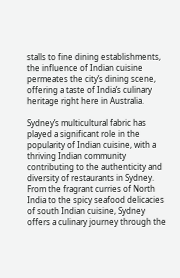stalls to fine dining establishments, the influence of Indian cuisine permeates the city’s dining scene, offering a taste of India’s culinary heritage right here in Australia.

Sydney’s multicultural fabric has played a significant role in the popularity of Indian cuisine, with a thriving Indian community contributing to the authenticity and diversity of restaurants in Sydney. From the fragrant curries of North India to the spicy seafood delicacies of south Indian cuisine, Sydney offers a culinary journey through the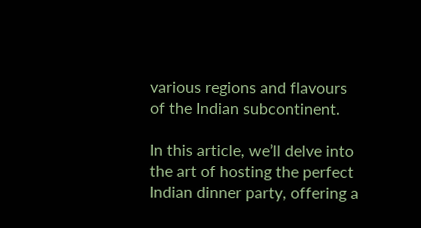various regions and flavours of the Indian subcontinent.

In this article, we’ll delve into the art of hosting the perfect Indian dinner party, offering a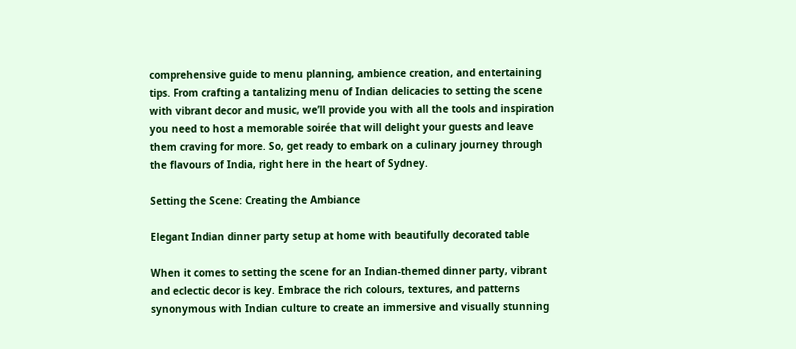comprehensive guide to menu planning, ambience creation, and entertaining tips. From crafting a tantalizing menu of Indian delicacies to setting the scene with vibrant decor and music, we’ll provide you with all the tools and inspiration you need to host a memorable soirée that will delight your guests and leave them craving for more. So, get ready to embark on a culinary journey through the flavours of India, right here in the heart of Sydney.

Setting the Scene: Creating the Ambiance

Elegant Indian dinner party setup at home with beautifully decorated table

When it comes to setting the scene for an Indian-themed dinner party, vibrant and eclectic decor is key. Embrace the rich colours, textures, and patterns synonymous with Indian culture to create an immersive and visually stunning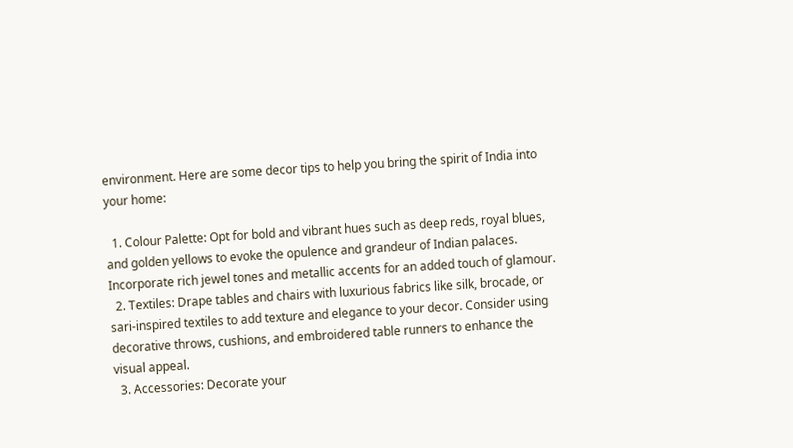environment. Here are some decor tips to help you bring the spirit of India into your home:

  1. Colour Palette: Opt for bold and vibrant hues such as deep reds, royal blues, and golden yellows to evoke the opulence and grandeur of Indian palaces. Incorporate rich jewel tones and metallic accents for an added touch of glamour.
  2. Textiles: Drape tables and chairs with luxurious fabrics like silk, brocade, or sari-inspired textiles to add texture and elegance to your decor. Consider using decorative throws, cushions, and embroidered table runners to enhance the visual appeal.
  3. Accessories: Decorate your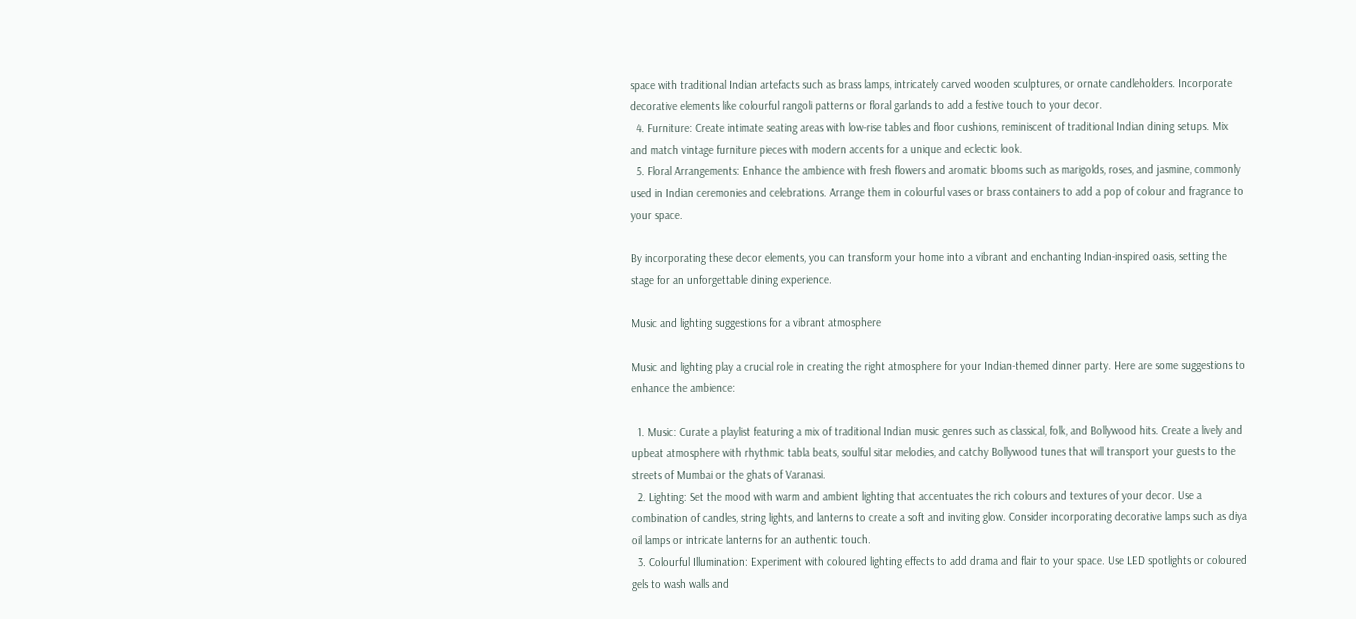space with traditional Indian artefacts such as brass lamps, intricately carved wooden sculptures, or ornate candleholders. Incorporate decorative elements like colourful rangoli patterns or floral garlands to add a festive touch to your decor.
  4. Furniture: Create intimate seating areas with low-rise tables and floor cushions, reminiscent of traditional Indian dining setups. Mix and match vintage furniture pieces with modern accents for a unique and eclectic look.
  5. Floral Arrangements: Enhance the ambience with fresh flowers and aromatic blooms such as marigolds, roses, and jasmine, commonly used in Indian ceremonies and celebrations. Arrange them in colourful vases or brass containers to add a pop of colour and fragrance to your space.

By incorporating these decor elements, you can transform your home into a vibrant and enchanting Indian-inspired oasis, setting the stage for an unforgettable dining experience.

Music and lighting suggestions for a vibrant atmosphere

Music and lighting play a crucial role in creating the right atmosphere for your Indian-themed dinner party. Here are some suggestions to enhance the ambience:

  1. Music: Curate a playlist featuring a mix of traditional Indian music genres such as classical, folk, and Bollywood hits. Create a lively and upbeat atmosphere with rhythmic tabla beats, soulful sitar melodies, and catchy Bollywood tunes that will transport your guests to the streets of Mumbai or the ghats of Varanasi.
  2. Lighting: Set the mood with warm and ambient lighting that accentuates the rich colours and textures of your decor. Use a combination of candles, string lights, and lanterns to create a soft and inviting glow. Consider incorporating decorative lamps such as diya oil lamps or intricate lanterns for an authentic touch.
  3. Colourful Illumination: Experiment with coloured lighting effects to add drama and flair to your space. Use LED spotlights or coloured gels to wash walls and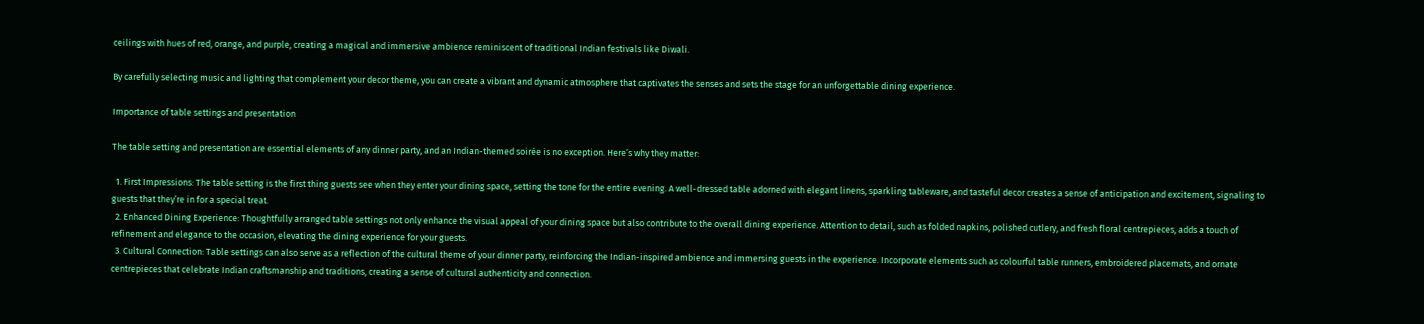ceilings with hues of red, orange, and purple, creating a magical and immersive ambience reminiscent of traditional Indian festivals like Diwali.

By carefully selecting music and lighting that complement your decor theme, you can create a vibrant and dynamic atmosphere that captivates the senses and sets the stage for an unforgettable dining experience.

Importance of table settings and presentation

The table setting and presentation are essential elements of any dinner party, and an Indian-themed soirée is no exception. Here’s why they matter:

  1. First Impressions: The table setting is the first thing guests see when they enter your dining space, setting the tone for the entire evening. A well-dressed table adorned with elegant linens, sparkling tableware, and tasteful decor creates a sense of anticipation and excitement, signaling to guests that they’re in for a special treat.
  2. Enhanced Dining Experience: Thoughtfully arranged table settings not only enhance the visual appeal of your dining space but also contribute to the overall dining experience. Attention to detail, such as folded napkins, polished cutlery, and fresh floral centrepieces, adds a touch of refinement and elegance to the occasion, elevating the dining experience for your guests.
  3. Cultural Connection: Table settings can also serve as a reflection of the cultural theme of your dinner party, reinforcing the Indian-inspired ambience and immersing guests in the experience. Incorporate elements such as colourful table runners, embroidered placemats, and ornate centrepieces that celebrate Indian craftsmanship and traditions, creating a sense of cultural authenticity and connection.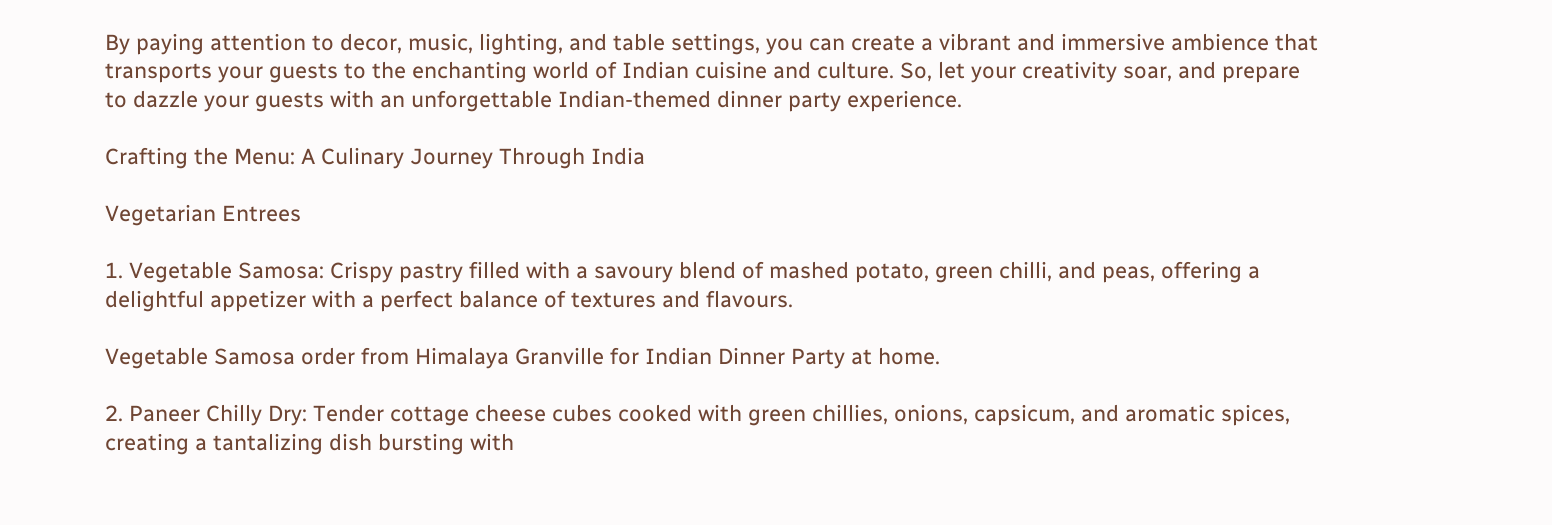By paying attention to decor, music, lighting, and table settings, you can create a vibrant and immersive ambience that transports your guests to the enchanting world of Indian cuisine and culture. So, let your creativity soar, and prepare to dazzle your guests with an unforgettable Indian-themed dinner party experience.

Crafting the Menu: A Culinary Journey Through India

Vegetarian Entrees

1. Vegetable Samosa: Crispy pastry filled with a savoury blend of mashed potato, green chilli, and peas, offering a delightful appetizer with a perfect balance of textures and flavours.

Vegetable Samosa order from Himalaya Granville for Indian Dinner Party at home.

2. Paneer Chilly Dry: Tender cottage cheese cubes cooked with green chillies, onions, capsicum, and aromatic spices, creating a tantalizing dish bursting with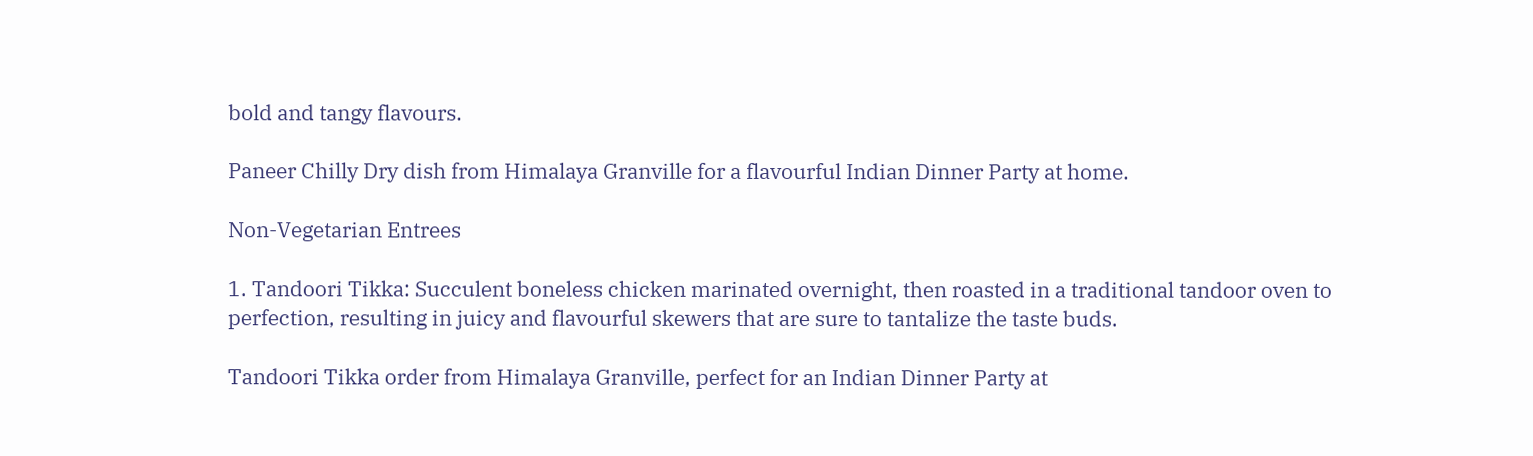bold and tangy flavours.

Paneer Chilly Dry dish from Himalaya Granville for a flavourful Indian Dinner Party at home.

Non-Vegetarian Entrees

1. Tandoori Tikka: Succulent boneless chicken marinated overnight, then roasted in a traditional tandoor oven to perfection, resulting in juicy and flavourful skewers that are sure to tantalize the taste buds.

Tandoori Tikka order from Himalaya Granville, perfect for an Indian Dinner Party at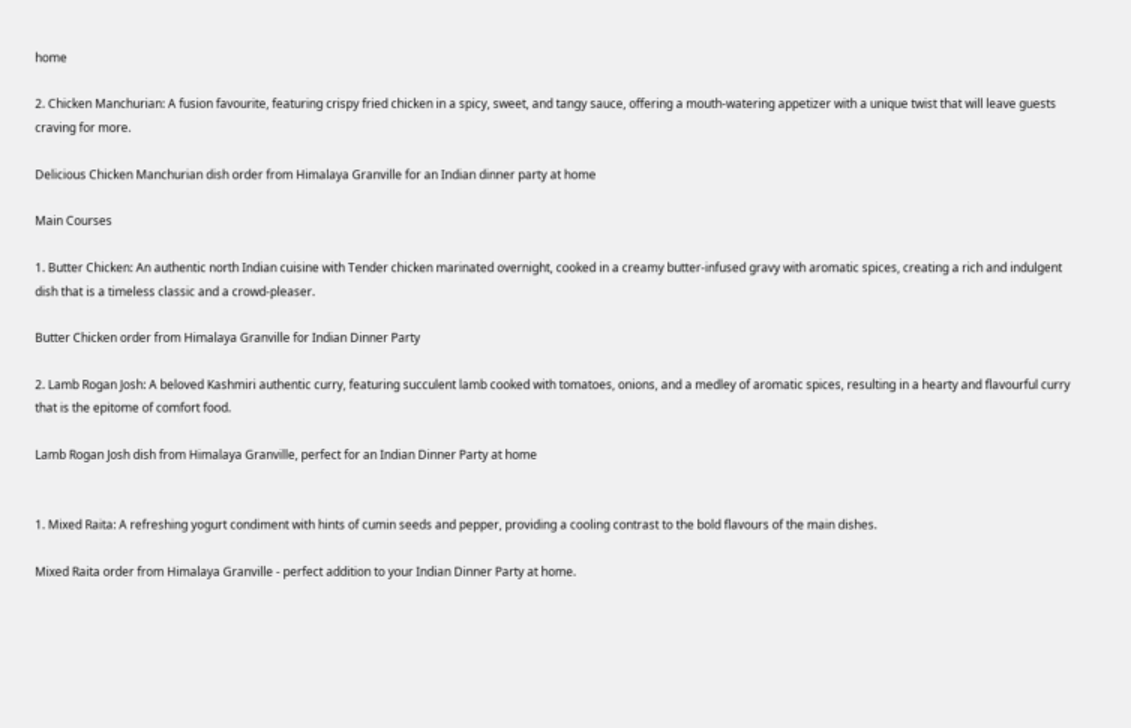home

2. Chicken Manchurian: A fusion favourite, featuring crispy fried chicken in a spicy, sweet, and tangy sauce, offering a mouth-watering appetizer with a unique twist that will leave guests craving for more.

Delicious Chicken Manchurian dish order from Himalaya Granville for an Indian dinner party at home

Main Courses

1. Butter Chicken: An authentic north Indian cuisine with Tender chicken marinated overnight, cooked in a creamy butter-infused gravy with aromatic spices, creating a rich and indulgent dish that is a timeless classic and a crowd-pleaser.

Butter Chicken order from Himalaya Granville for Indian Dinner Party

2. Lamb Rogan Josh: A beloved Kashmiri authentic curry, featuring succulent lamb cooked with tomatoes, onions, and a medley of aromatic spices, resulting in a hearty and flavourful curry that is the epitome of comfort food.

Lamb Rogan Josh dish from Himalaya Granville, perfect for an Indian Dinner Party at home


1. Mixed Raita: A refreshing yogurt condiment with hints of cumin seeds and pepper, providing a cooling contrast to the bold flavours of the main dishes.

Mixed Raita order from Himalaya Granville - perfect addition to your Indian Dinner Party at home.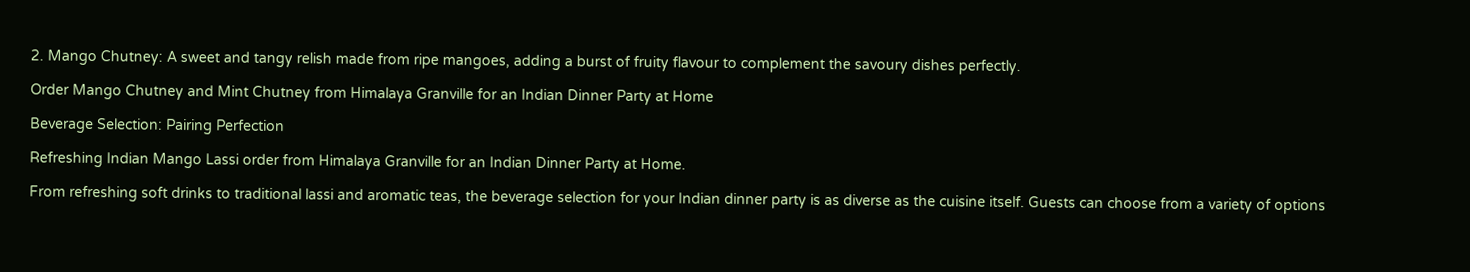2. Mango Chutney: A sweet and tangy relish made from ripe mangoes, adding a burst of fruity flavour to complement the savoury dishes perfectly.

Order Mango Chutney and Mint Chutney from Himalaya Granville for an Indian Dinner Party at Home

Beverage Selection: Pairing Perfection

Refreshing Indian Mango Lassi order from Himalaya Granville for an Indian Dinner Party at Home.

From refreshing soft drinks to traditional lassi and aromatic teas, the beverage selection for your Indian dinner party is as diverse as the cuisine itself. Guests can choose from a variety of options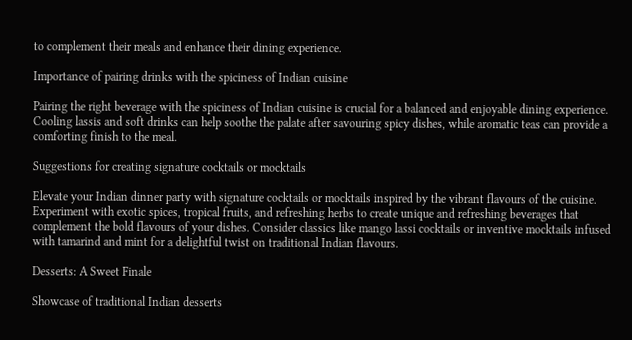to complement their meals and enhance their dining experience.

Importance of pairing drinks with the spiciness of Indian cuisine

Pairing the right beverage with the spiciness of Indian cuisine is crucial for a balanced and enjoyable dining experience. Cooling lassis and soft drinks can help soothe the palate after savouring spicy dishes, while aromatic teas can provide a comforting finish to the meal.

Suggestions for creating signature cocktails or mocktails

Elevate your Indian dinner party with signature cocktails or mocktails inspired by the vibrant flavours of the cuisine. Experiment with exotic spices, tropical fruits, and refreshing herbs to create unique and refreshing beverages that complement the bold flavours of your dishes. Consider classics like mango lassi cocktails or inventive mocktails infused with tamarind and mint for a delightful twist on traditional Indian flavours.

Desserts: A Sweet Finale

Showcase of traditional Indian desserts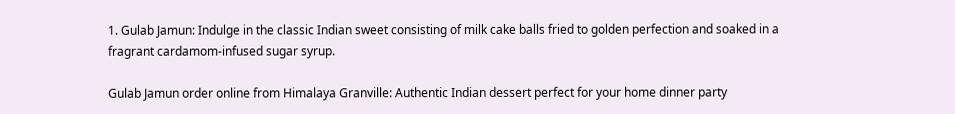1. Gulab Jamun: Indulge in the classic Indian sweet consisting of milk cake balls fried to golden perfection and soaked in a fragrant cardamom-infused sugar syrup.

Gulab Jamun order online from Himalaya Granville: Authentic Indian dessert perfect for your home dinner party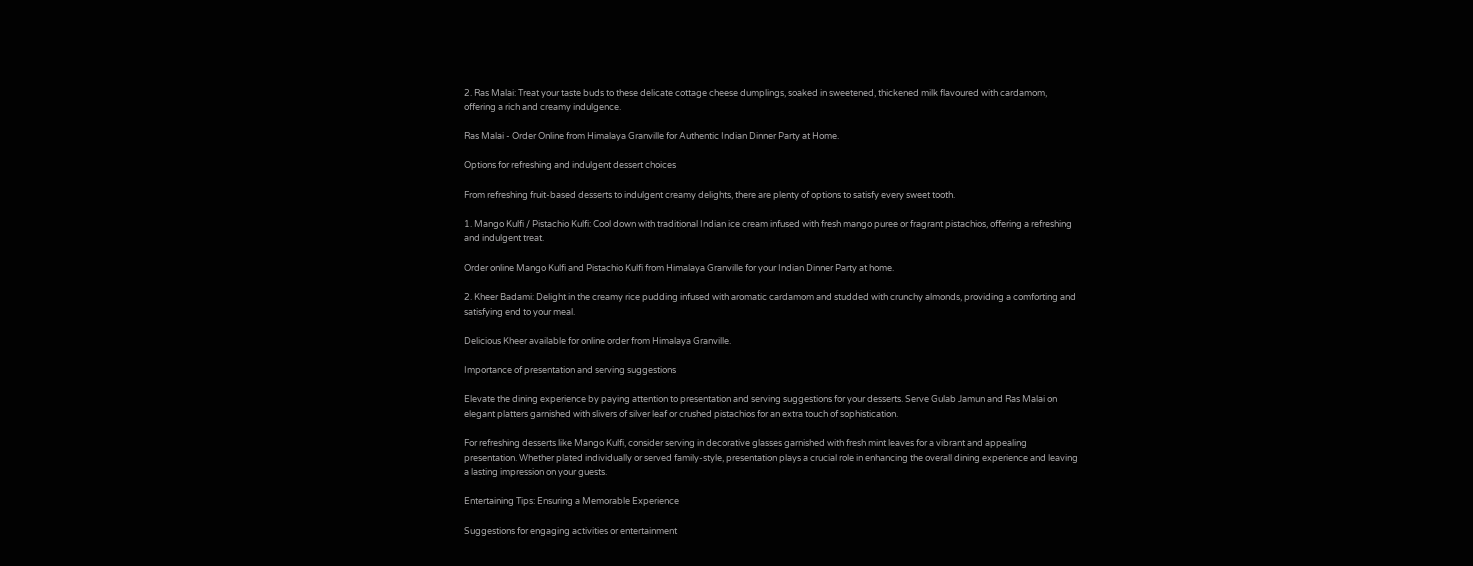2. Ras Malai: Treat your taste buds to these delicate cottage cheese dumplings, soaked in sweetened, thickened milk flavoured with cardamom, offering a rich and creamy indulgence.

Ras Malai - Order Online from Himalaya Granville for Authentic Indian Dinner Party at Home.

Options for refreshing and indulgent dessert choices

From refreshing fruit-based desserts to indulgent creamy delights, there are plenty of options to satisfy every sweet tooth.

1. Mango Kulfi / Pistachio Kulfi: Cool down with traditional Indian ice cream infused with fresh mango puree or fragrant pistachios, offering a refreshing and indulgent treat.

Order online Mango Kulfi and Pistachio Kulfi from Himalaya Granville for your Indian Dinner Party at home.

2. Kheer Badami: Delight in the creamy rice pudding infused with aromatic cardamom and studded with crunchy almonds, providing a comforting and satisfying end to your meal.

Delicious Kheer available for online order from Himalaya Granville.

Importance of presentation and serving suggestions

Elevate the dining experience by paying attention to presentation and serving suggestions for your desserts. Serve Gulab Jamun and Ras Malai on elegant platters garnished with slivers of silver leaf or crushed pistachios for an extra touch of sophistication.

For refreshing desserts like Mango Kulfi, consider serving in decorative glasses garnished with fresh mint leaves for a vibrant and appealing presentation. Whether plated individually or served family-style, presentation plays a crucial role in enhancing the overall dining experience and leaving a lasting impression on your guests.

Entertaining Tips: Ensuring a Memorable Experience

Suggestions for engaging activities or entertainment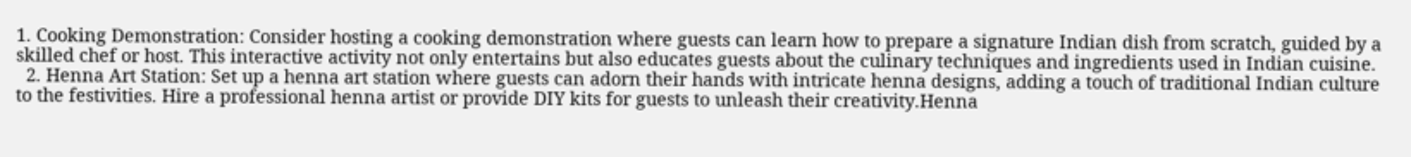1. Cooking Demonstration: Consider hosting a cooking demonstration where guests can learn how to prepare a signature Indian dish from scratch, guided by a skilled chef or host. This interactive activity not only entertains but also educates guests about the culinary techniques and ingredients used in Indian cuisine.
  2. Henna Art Station: Set up a henna art station where guests can adorn their hands with intricate henna designs, adding a touch of traditional Indian culture to the festivities. Hire a professional henna artist or provide DIY kits for guests to unleash their creativity.Henna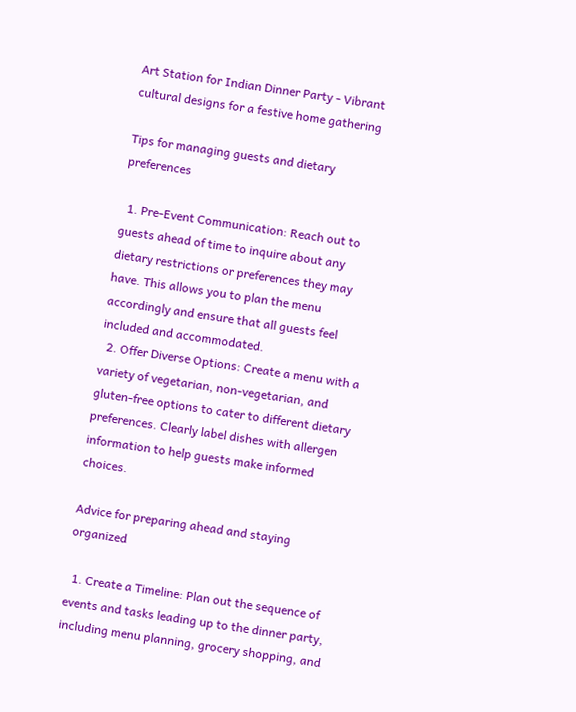Art Station for Indian Dinner Party - Vibrant cultural designs for a festive home gathering

Tips for managing guests and dietary preferences

  1. Pre-Event Communication: Reach out to guests ahead of time to inquire about any dietary restrictions or preferences they may have. This allows you to plan the menu accordingly and ensure that all guests feel included and accommodated.
  2. Offer Diverse Options: Create a menu with a variety of vegetarian, non-vegetarian, and gluten-free options to cater to different dietary preferences. Clearly label dishes with allergen information to help guests make informed choices.

Advice for preparing ahead and staying organized

  1. Create a Timeline: Plan out the sequence of events and tasks leading up to the dinner party, including menu planning, grocery shopping, and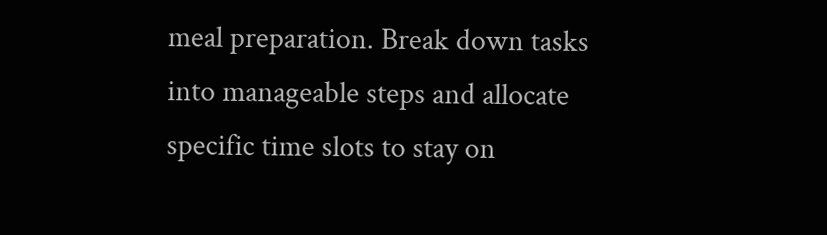meal preparation. Break down tasks into manageable steps and allocate specific time slots to stay on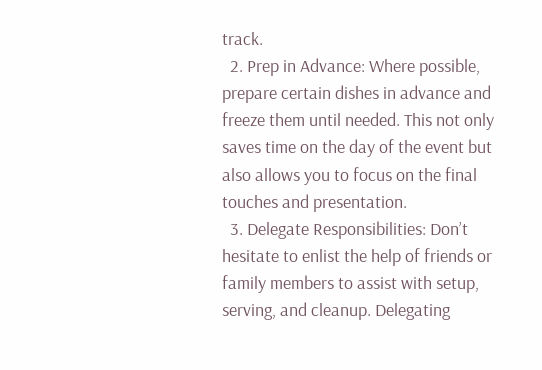track.
  2. Prep in Advance: Where possible, prepare certain dishes in advance and freeze them until needed. This not only saves time on the day of the event but also allows you to focus on the final touches and presentation.
  3. Delegate Responsibilities: Don’t hesitate to enlist the help of friends or family members to assist with setup, serving, and cleanup. Delegating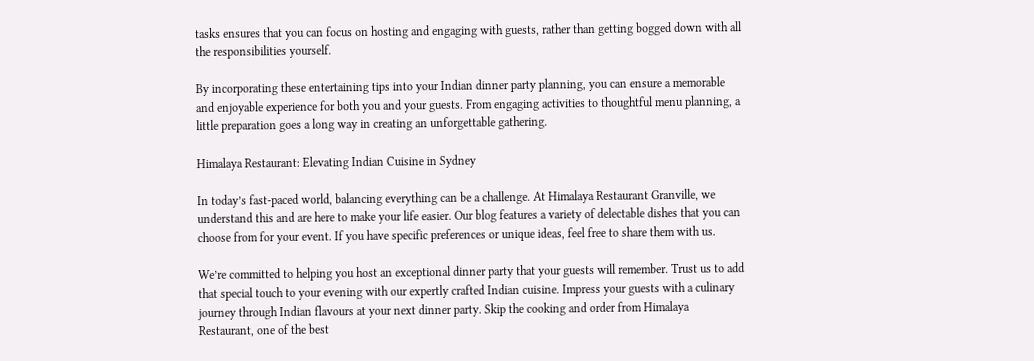tasks ensures that you can focus on hosting and engaging with guests, rather than getting bogged down with all the responsibilities yourself.

By incorporating these entertaining tips into your Indian dinner party planning, you can ensure a memorable and enjoyable experience for both you and your guests. From engaging activities to thoughtful menu planning, a little preparation goes a long way in creating an unforgettable gathering.

Himalaya Restaurant: Elevating Indian Cuisine in Sydney

In today’s fast-paced world, balancing everything can be a challenge. At Himalaya Restaurant Granville, we understand this and are here to make your life easier. Our blog features a variety of delectable dishes that you can choose from for your event. If you have specific preferences or unique ideas, feel free to share them with us.

We’re committed to helping you host an exceptional dinner party that your guests will remember. Trust us to add that special touch to your evening with our expertly crafted Indian cuisine. Impress your guests with a culinary journey through Indian flavours at your next dinner party. Skip the cooking and order from Himalaya Restaurant, one of the best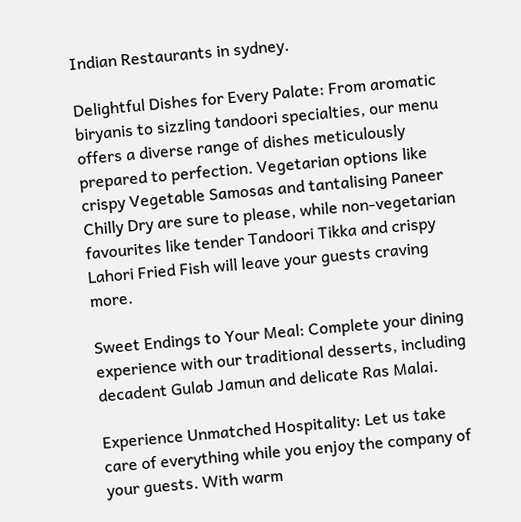Indian Restaurants in sydney.

Delightful Dishes for Every Palate: From aromatic biryanis to sizzling tandoori specialties, our menu offers a diverse range of dishes meticulously prepared to perfection. Vegetarian options like crispy Vegetable Samosas and tantalising Paneer Chilly Dry are sure to please, while non-vegetarian favourites like tender Tandoori Tikka and crispy Lahori Fried Fish will leave your guests craving more.

Sweet Endings to Your Meal: Complete your dining experience with our traditional desserts, including decadent Gulab Jamun and delicate Ras Malai.

Experience Unmatched Hospitality: Let us take care of everything while you enjoy the company of your guests. With warm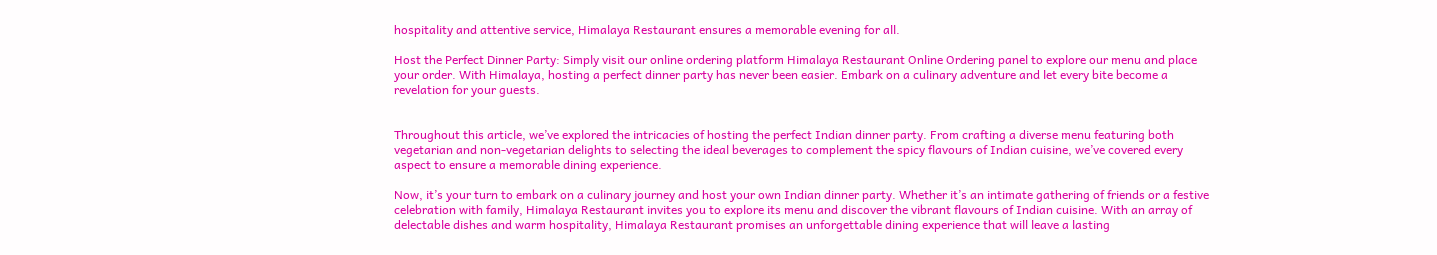hospitality and attentive service, Himalaya Restaurant ensures a memorable evening for all.

Host the Perfect Dinner Party: Simply visit our online ordering platform Himalaya Restaurant Online Ordering panel to explore our menu and place your order. With Himalaya, hosting a perfect dinner party has never been easier. Embark on a culinary adventure and let every bite become a revelation for your guests.


Throughout this article, we’ve explored the intricacies of hosting the perfect Indian dinner party. From crafting a diverse menu featuring both vegetarian and non-vegetarian delights to selecting the ideal beverages to complement the spicy flavours of Indian cuisine, we’ve covered every aspect to ensure a memorable dining experience.

Now, it’s your turn to embark on a culinary journey and host your own Indian dinner party. Whether it’s an intimate gathering of friends or a festive celebration with family, Himalaya Restaurant invites you to explore its menu and discover the vibrant flavours of Indian cuisine. With an array of delectable dishes and warm hospitality, Himalaya Restaurant promises an unforgettable dining experience that will leave a lasting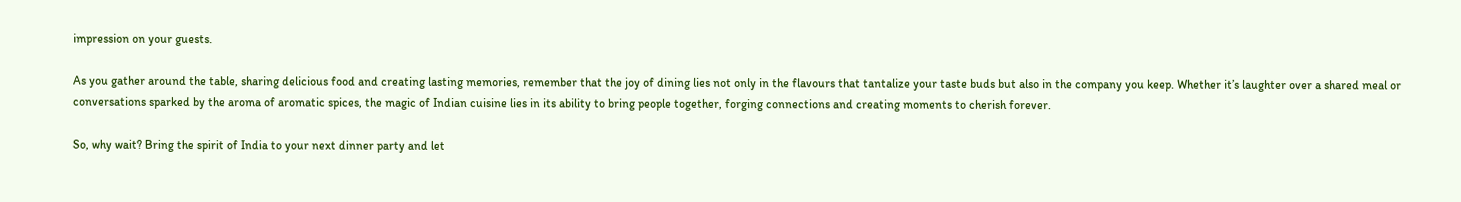impression on your guests.

As you gather around the table, sharing delicious food and creating lasting memories, remember that the joy of dining lies not only in the flavours that tantalize your taste buds but also in the company you keep. Whether it’s laughter over a shared meal or conversations sparked by the aroma of aromatic spices, the magic of Indian cuisine lies in its ability to bring people together, forging connections and creating moments to cherish forever.

So, why wait? Bring the spirit of India to your next dinner party and let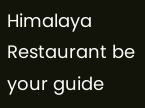Himalaya Restaurant be your guide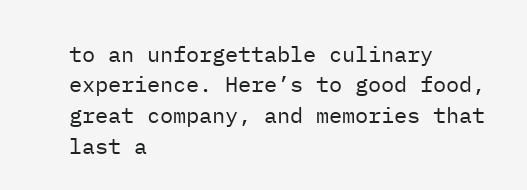to an unforgettable culinary experience. Here’s to good food, great company, and memories that last a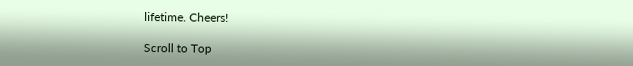lifetime. Cheers!

Scroll to Top